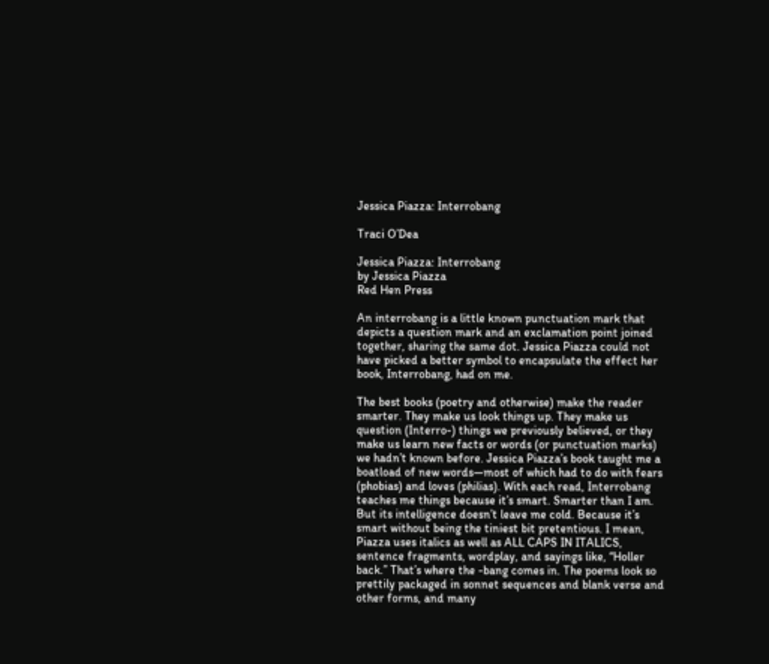Jessica Piazza: Interrobang

Traci O’Dea

Jessica Piazza: Interrobang
by Jessica Piazza
Red Hen Press

An interrobang is a little known punctuation mark that depicts a question mark and an exclamation point joined together, sharing the same dot. Jessica Piazza could not have picked a better symbol to encapsulate the effect her book, Interrobang, had on me.

The best books (poetry and otherwise) make the reader smarter. They make us look things up. They make us question (Interro-) things we previously believed, or they make us learn new facts or words (or punctuation marks) we hadn’t known before. Jessica Piazza’s book taught me a boatload of new words—most of which had to do with fears (phobias) and loves (philias). With each read, Interrobang teaches me things because it’s smart. Smarter than I am. But its intelligence doesn’t leave me cold. Because it’s smart without being the tiniest bit pretentious. I mean, Piazza uses italics as well as ALL CAPS IN ITALICS, sentence fragments, wordplay, and sayings like, “Holler back.” That’s where the -bang comes in. The poems look so prettily packaged in sonnet sequences and blank verse and other forms, and many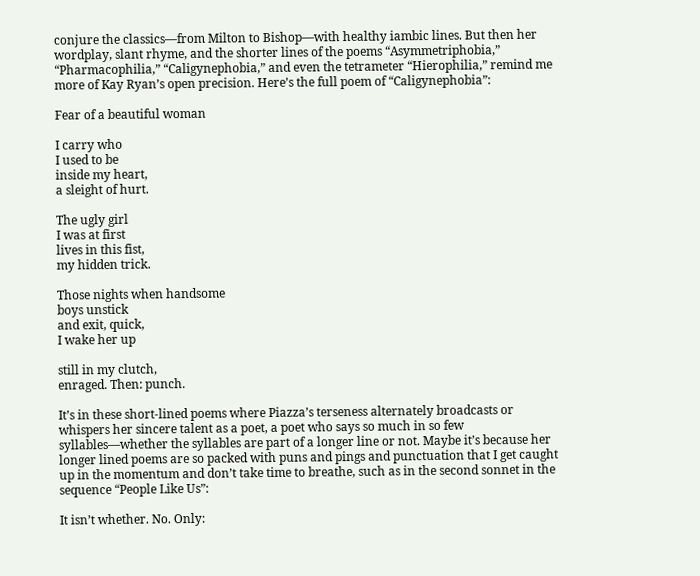conjure the classics—from Milton to Bishop—with healthy iambic lines. But then her wordplay, slant rhyme, and the shorter lines of the poems “Asymmetriphobia,” “Pharmacophilia,” “Caligynephobia,” and even the tetrameter “Hierophilia,” remind me more of Kay Ryan’s open precision. Here’s the full poem of “Caligynephobia”:

Fear of a beautiful woman

I carry who
I used to be
inside my heart,
a sleight of hurt.

The ugly girl
I was at first
lives in this fist,
my hidden trick.

Those nights when handsome
boys unstick
and exit, quick,
I wake her up

still in my clutch,
enraged. Then: punch.

It’s in these short-lined poems where Piazza’s terseness alternately broadcasts or whispers her sincere talent as a poet, a poet who says so much in so few syllables—whether the syllables are part of a longer line or not. Maybe it’s because her longer lined poems are so packed with puns and pings and punctuation that I get caught up in the momentum and don’t take time to breathe, such as in the second sonnet in the sequence “People Like Us”:

It isn’t whether. No. Only: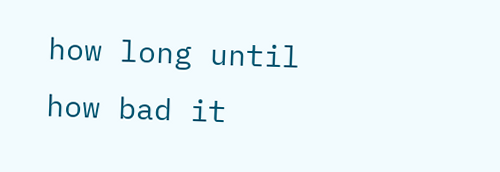how long until
how bad it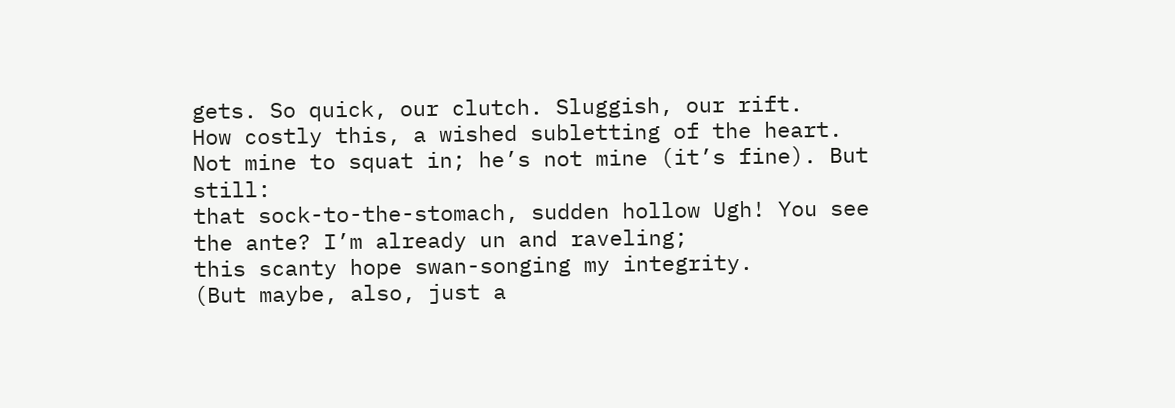gets. So quick, our clutch. Sluggish, our rift.
How costly this, a wished subletting of the heart.
Not mine to squat in; he’s not mine (it’s fine). But still:
that sock-to-the-stomach, sudden hollow Ugh! You see
the ante? I’m already un and raveling;
this scanty hope swan-songing my integrity.
(But maybe, also, just a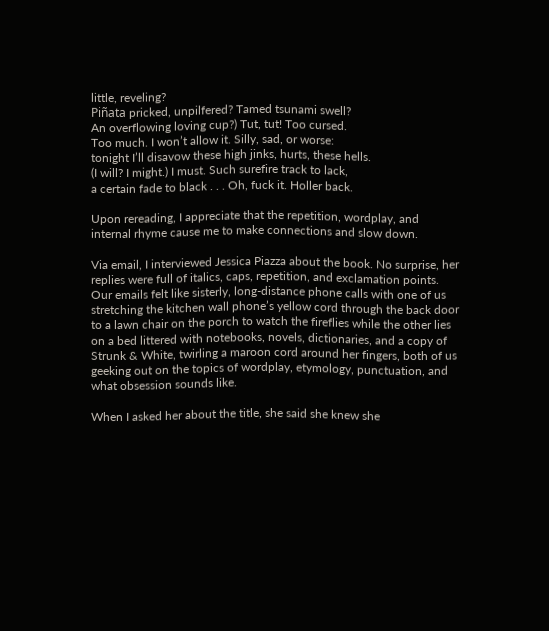little, reveling?
Piñata pricked, unpilfered? Tamed tsunami swell?
An overflowing loving cup?) Tut, tut! Too cursed.
Too much. I won’t allow it. Silly, sad, or worse:
tonight I’ll disavow these high jinks, hurts, these hells.
(I will? I might.) I must. Such surefire track to lack,
a certain fade to black . . . Oh, fuck it. Holler back.

Upon rereading, I appreciate that the repetition, wordplay, and internal rhyme cause me to make connections and slow down.

Via email, I interviewed Jessica Piazza about the book. No surprise, her replies were full of italics, caps, repetition, and exclamation points. Our emails felt like sisterly, long-distance phone calls with one of us stretching the kitchen wall phone’s yellow cord through the back door to a lawn chair on the porch to watch the fireflies while the other lies on a bed littered with notebooks, novels, dictionaries, and a copy of Strunk & White, twirling a maroon cord around her fingers, both of us geeking out on the topics of wordplay, etymology, punctuation, and what obsession sounds like.

When I asked her about the title, she said she knew she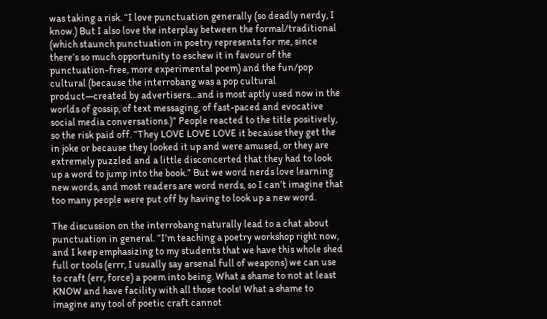was taking a risk. “I love punctuation generally (so deadly nerdy, I know.) But I also love the interplay between the formal/traditional (which staunch punctuation in poetry represents for me, since there’s so much opportunity to eschew it in favour of the punctuation-free, more experimental poem) and the fun/pop cultural (because the interrobang was a pop cultural product—created by advertisers…and is most aptly used now in the worlds of gossip, of text messaging, of fast-paced and evocative social media conversations.)” People reacted to the title positively, so the risk paid off. “They LOVE LOVE LOVE it because they get the in joke or because they looked it up and were amused, or they are extremely puzzled and a little disconcerted that they had to look up a word to jump into the book.” But we word nerds love learning new words, and most readers are word nerds, so I can’t imagine that too many people were put off by having to look up a new word.

The discussion on the interrobang naturally lead to a chat about punctuation in general. “I’m teaching a poetry workshop right now, and I keep emphasizing to my students that we have this whole shed full or tools (errr, I usually say arsenal full of weapons) we can use to craft (err, force) a poem into being. What a shame to not at least KNOW and have facility with all those tools! What a shame to imagine any tool of poetic craft cannot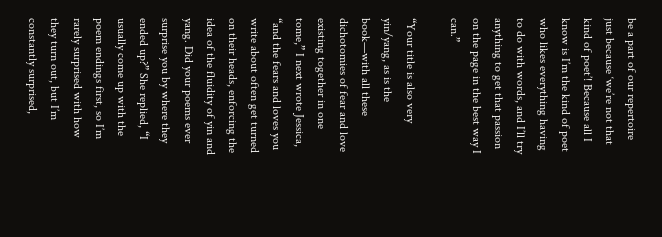be a part of our repertoire just because ‘we’re not that kind of poet’! Because all I know is I’m the kind of poet who likes everything having to do with words, and I’ll try anything to get that passion on the page in the best way I can.”

“Your title is also very yin/yang, as is the book—with all these dichotomies of fear and love existing together in one tome,” I next wrote Jessica, “and the fears and loves you write about often get turned on their heads, enforcing the idea of the fluidity of yin and yang. Did your poems ever surprise you by where they ended up?” She replied, “I usually come up with the poem endings first, so I’m rarely surprised with how they turn out, but I’m constantly surprised,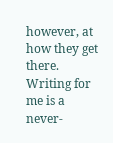however, at how they get there. Writing for me is a never-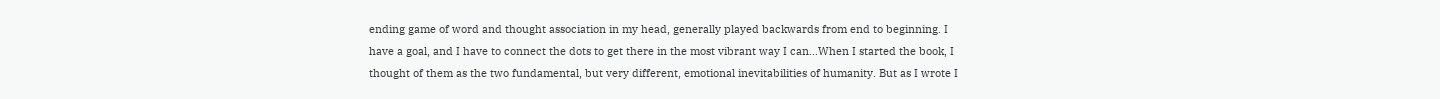ending game of word and thought association in my head, generally played backwards from end to beginning. I have a goal, and I have to connect the dots to get there in the most vibrant way I can…When I started the book, I thought of them as the two fundamental, but very different, emotional inevitabilities of humanity. But as I wrote I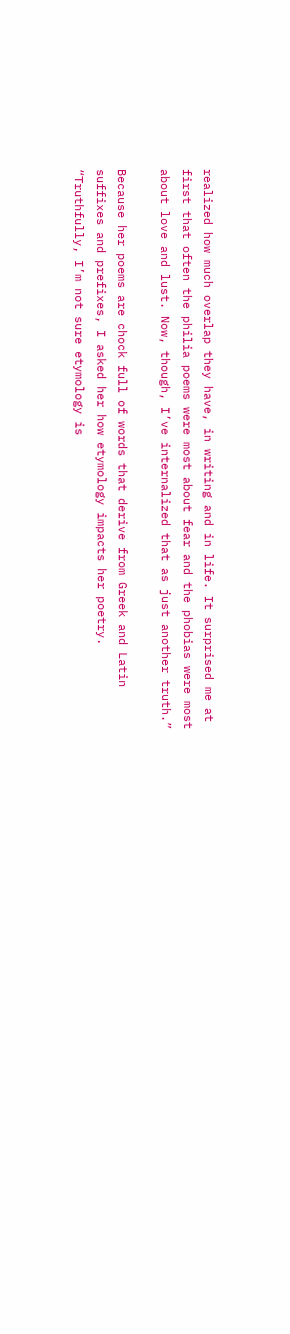realized how much overlap they have, in writing and in life. It surprised me at first that often the philia poems were most about fear and the phobias were most about love and lust. Now, though, I’ve internalized that as just another truth.”

Because her poems are chock full of words that derive from Greek and Latin suffixes and prefixes, I asked her how etymology impacts her poetry. “Truthfully, I’m not sure etymology is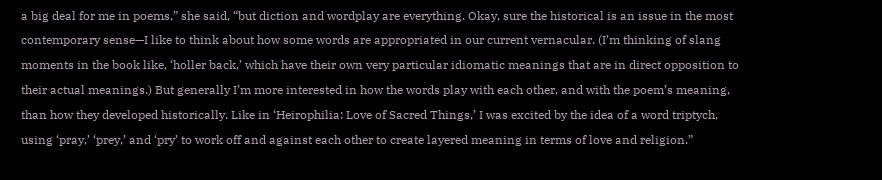a big deal for me in poems,” she said, “but diction and wordplay are everything. Okay, sure the historical is an issue in the most contemporary sense—I like to think about how some words are appropriated in our current vernacular. (I’m thinking of slang moments in the book like, ‘holler back,’ which have their own very particular idiomatic meanings that are in direct opposition to their actual meanings.) But generally I’m more interested in how the words play with each other, and with the poem’s meaning, than how they developed historically. Like in ‘Heirophilia: Love of Sacred Things,’ I was excited by the idea of a word triptych, using ‘pray,’ ‘prey,’ and ‘pry’ to work off and against each other to create layered meaning in terms of love and religion.”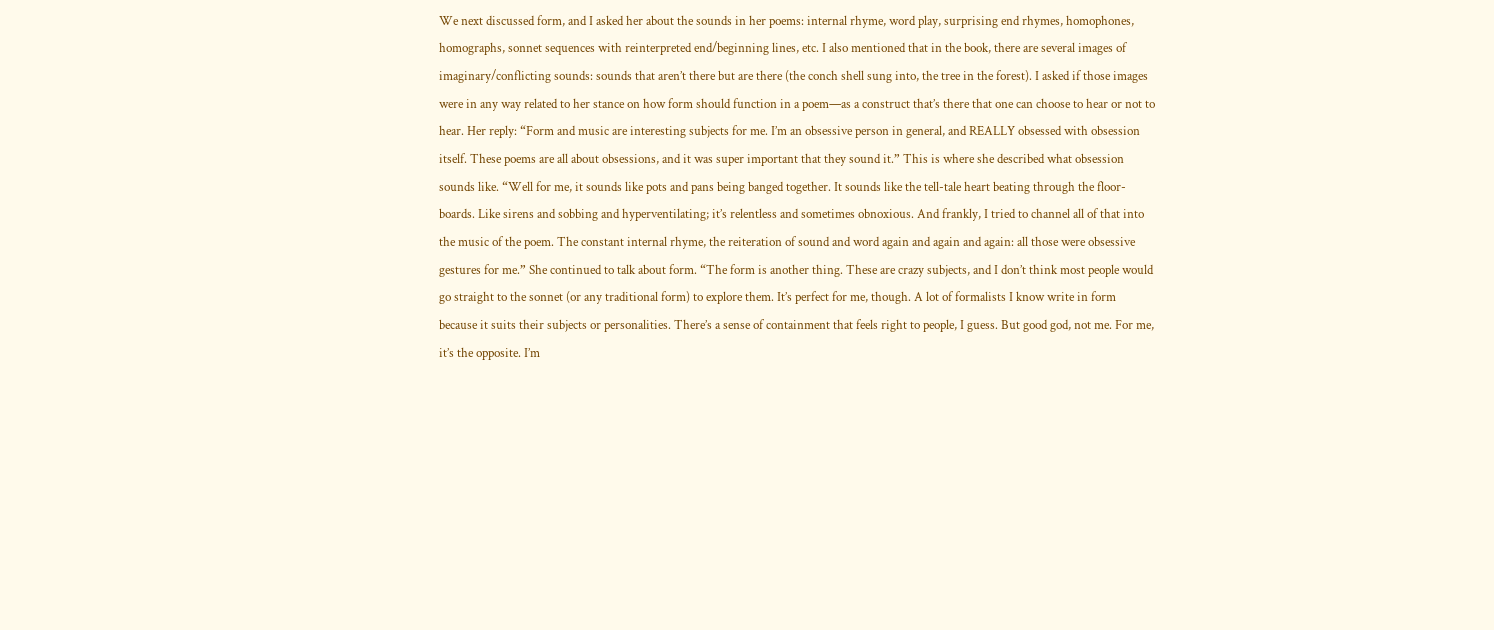We next discussed form, and I asked her about the sounds in her poems: internal rhyme, word play, surprising end rhymes, homophones, homographs, sonnet sequences with reinterpreted end/beginning lines, etc. I also mentioned that in the book, there are several images of imaginary/conflicting sounds: sounds that aren’t there but are there (the conch shell sung into, the tree in the forest). I asked if those images were in any way related to her stance on how form should function in a poem—as a construct that’s there that one can choose to hear or not to hear. Her reply: “Form and music are interesting subjects for me. I’m an obsessive person in general, and REALLY obsessed with obsession itself. These poems are all about obsessions, and it was super important that they sound it.” This is where she described what obsession sounds like. “Well for me, it sounds like pots and pans being banged together. It sounds like the tell-tale heart beating through the floor-boards. Like sirens and sobbing and hyperventilating; it’s relentless and sometimes obnoxious. And frankly, I tried to channel all of that into the music of the poem. The constant internal rhyme, the reiteration of sound and word again and again and again: all those were obsessive gestures for me.” She continued to talk about form. “The form is another thing. These are crazy subjects, and I don’t think most people would go straight to the sonnet (or any traditional form) to explore them. It’s perfect for me, though. A lot of formalists I know write in form because it suits their subjects or personalities. There’s a sense of containment that feels right to people, I guess. But good god, not me. For me, it’s the opposite. I’m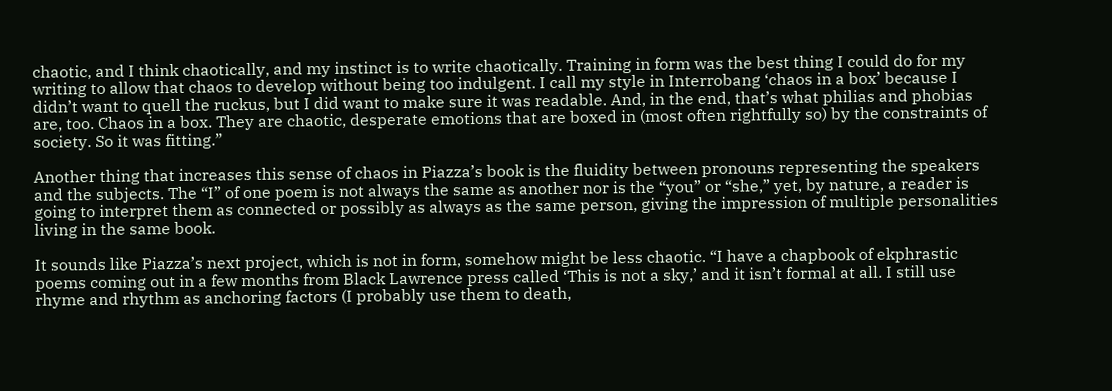chaotic, and I think chaotically, and my instinct is to write chaotically. Training in form was the best thing I could do for my writing to allow that chaos to develop without being too indulgent. I call my style in Interrobang ‘chaos in a box’ because I didn’t want to quell the ruckus, but I did want to make sure it was readable. And, in the end, that’s what philias and phobias are, too. Chaos in a box. They are chaotic, desperate emotions that are boxed in (most often rightfully so) by the constraints of society. So it was fitting.”

Another thing that increases this sense of chaos in Piazza’s book is the fluidity between pronouns representing the speakers and the subjects. The “I” of one poem is not always the same as another nor is the “you” or “she,” yet, by nature, a reader is going to interpret them as connected or possibly as always as the same person, giving the impression of multiple personalities living in the same book.

It sounds like Piazza’s next project, which is not in form, somehow might be less chaotic. “I have a chapbook of ekphrastic poems coming out in a few months from Black Lawrence press called ‘This is not a sky,’ and it isn’t formal at all. I still use rhyme and rhythm as anchoring factors (I probably use them to death,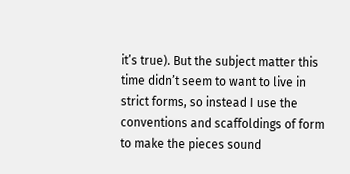it’s true). But the subject matter this time didn’t seem to want to live in strict forms, so instead I use the conventions and scaffoldings of form to make the pieces sound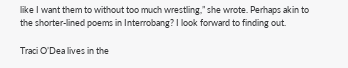like I want them to without too much wrestling,” she wrote. Perhaps akin to the shorter-lined poems in Interrobang? I look forward to finding out.

Traci O’Dea lives in the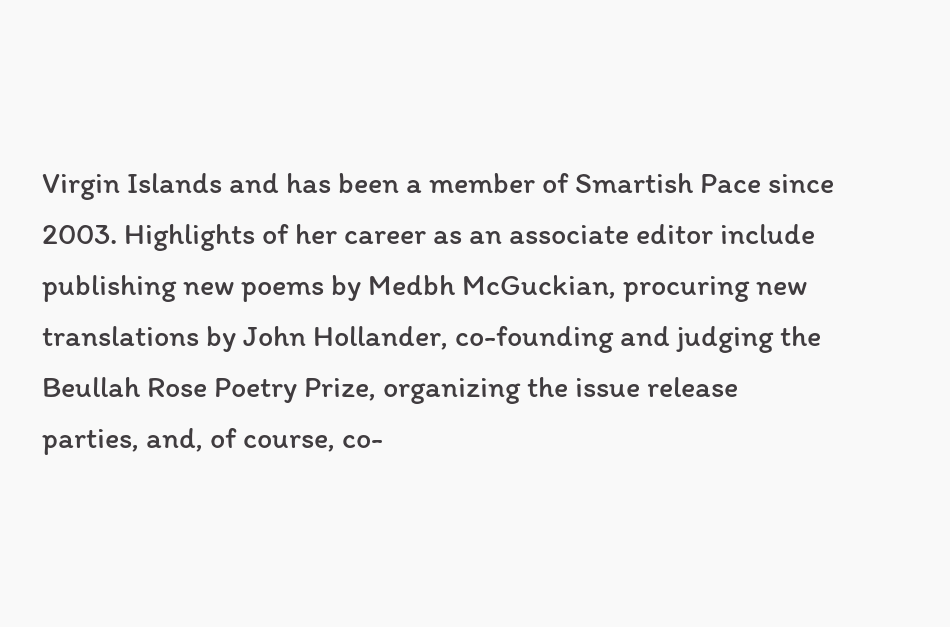Virgin Islands and has been a member of Smartish Pace since 2003. Highlights of her career as an associate editor include publishing new poems by Medbh McGuckian, procuring new translations by John Hollander, co-founding and judging the Beullah Rose Poetry Prize, organizing the issue release parties, and, of course, co-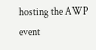hosting the AWP event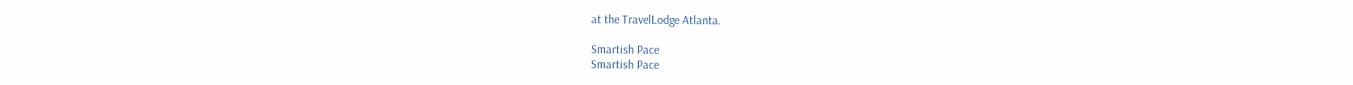at the TravelLodge Atlanta.

Smartish Pace
Smartish Pace